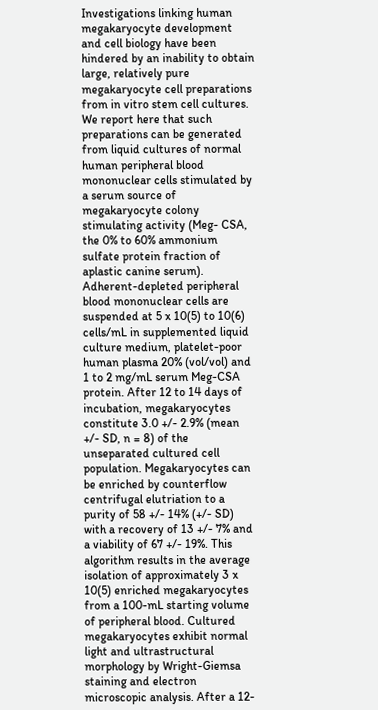Investigations linking human megakaryocyte development and cell biology have been hindered by an inability to obtain large, relatively pure megakaryocyte cell preparations from in vitro stem cell cultures. We report here that such preparations can be generated from liquid cultures of normal human peripheral blood mononuclear cells stimulated by a serum source of megakaryocyte colony stimulating activity (Meg- CSA, the 0% to 60% ammonium sulfate protein fraction of aplastic canine serum). Adherent-depleted peripheral blood mononuclear cells are suspended at 5 x 10(5) to 10(6) cells/mL in supplemented liquid culture medium, platelet-poor human plasma 20% (vol/vol) and 1 to 2 mg/mL serum Meg-CSA protein. After 12 to 14 days of incubation, megakaryocytes constitute 3.0 +/- 2.9% (mean +/- SD, n = 8) of the unseparated cultured cell population. Megakaryocytes can be enriched by counterflow centrifugal elutriation to a purity of 58 +/- 14% (+/- SD) with a recovery of 13 +/- 7% and a viability of 67 +/- 19%. This algorithm results in the average isolation of approximately 3 x 10(5) enriched megakaryocytes from a 100-mL starting volume of peripheral blood. Cultured megakaryocytes exhibit normal light and ultrastructural morphology by Wright-Giemsa staining and electron microscopic analysis. After a 12-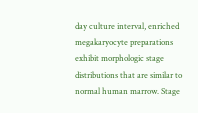day culture interval, enriched megakaryocyte preparations exhibit morphologic stage distributions that are similar to normal human marrow. Stage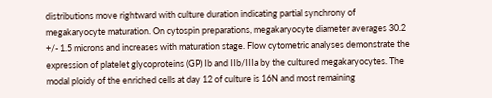distributions move rightward with culture duration indicating partial synchrony of megakaryocyte maturation. On cytospin preparations, megakaryocyte diameter averages 30.2 +/- 1.5 microns and increases with maturation stage. Flow cytometric analyses demonstrate the expression of platelet glycoproteins (GP) Ib and IIb/IIIa by the cultured megakaryocytes. The modal ploidy of the enriched cells at day 12 of culture is 16N and most remaining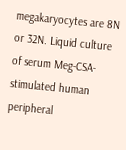megakaryocytes are 8N or 32N. Liquid culture of serum Meg-CSA-stimulated human peripheral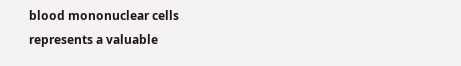blood mononuclear cells represents a valuable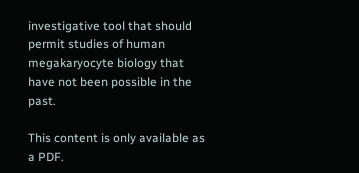investigative tool that should permit studies of human megakaryocyte biology that have not been possible in the past.

This content is only available as a PDF.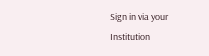Sign in via your Institution